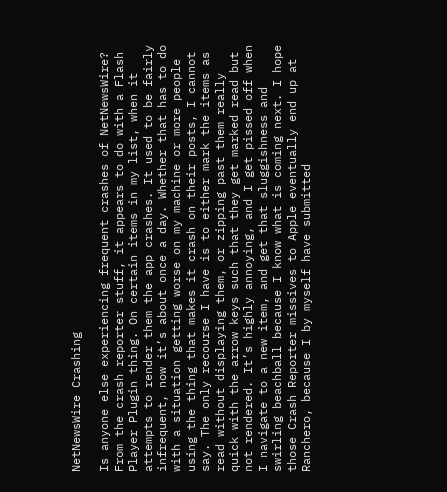NetNewsWire Crashing

Is anyone else experiencing frequent crashes of NetNewsWire? From the crash reporter stuff, it appears to do with a Flash Player Plugin thing. On certain items in my list, when it attempts to render them the app crashes. It used to be fairly infrequent, now it’s about once a day. Whether that has to do with a situation getting worse on my machine or more people using the thing that makes it crash on their posts, I cannot say. The only recourse I have is to either mark the items as read without displaying them, or zipping past them really quick with the arrow keys such that they get marked read but not rendered. It’s highly annoying, and I get pissed off when I navigate to a new item, and get that sluggishness and swirling beachball because I know what is coming next. I hope those Crash Reporter missives to Apple eventually end up at Ranchero, because I by myself have submitted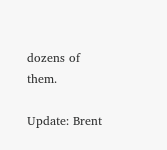dozens of them.

Update: Brent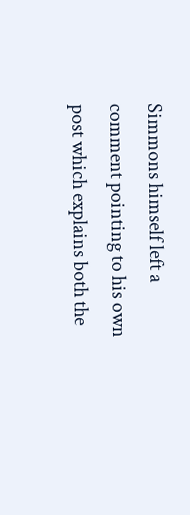Simmons himself left a comment pointing to his own post which explains both the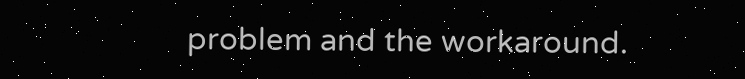problem and the workaround.